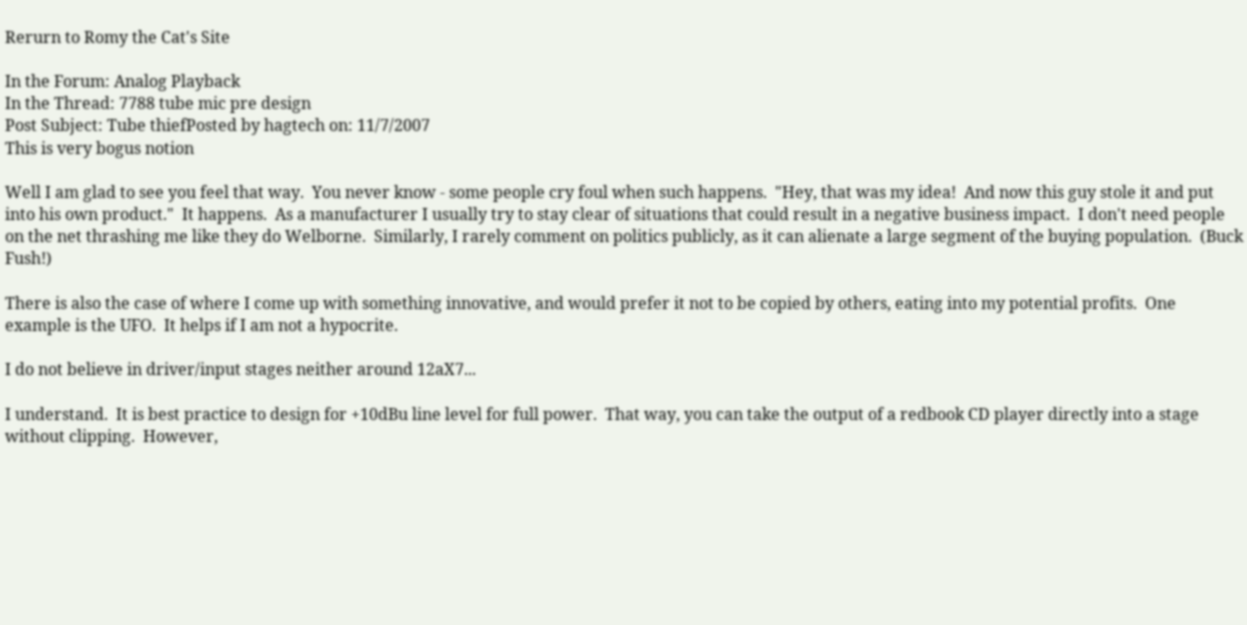Rerurn to Romy the Cat's Site

In the Forum: Analog Playback
In the Thread: 7788 tube mic pre design
Post Subject: Tube thiefPosted by hagtech on: 11/7/2007
This is very bogus notion

Well I am glad to see you feel that way.  You never know - some people cry foul when such happens.  "Hey, that was my idea!  And now this guy stole it and put into his own product."  It happens.  As a manufacturer I usually try to stay clear of situations that could result in a negative business impact.  I don't need people on the net thrashing me like they do Welborne.  Similarly, I rarely comment on politics publicly, as it can alienate a large segment of the buying population.  (Buck Fush!)

There is also the case of where I come up with something innovative, and would prefer it not to be copied by others, eating into my potential profits.  One example is the UFO.  It helps if I am not a hypocrite.

I do not believe in driver/input stages neither around 12aX7...

I understand.  It is best practice to design for +10dBu line level for full power.  That way, you can take the output of a redbook CD player directly into a stage without clipping.  However,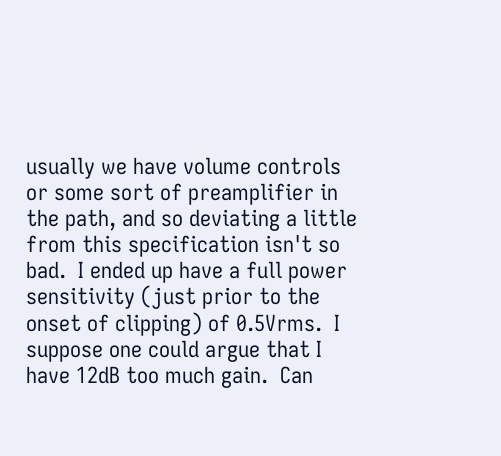usually we have volume controls or some sort of preamplifier in the path, and so deviating a little from this specification isn't so bad.  I ended up have a full power sensitivity (just prior to the onset of clipping) of 0.5Vrms.  I suppose one could argue that I have 12dB too much gain.  Can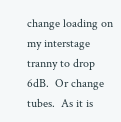change loading on my interstage tranny to drop 6dB.  Or change tubes.  As it is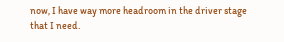now, I have way more headroom in the driver stage that I need.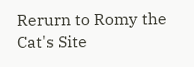Rerurn to Romy the Cat's Site